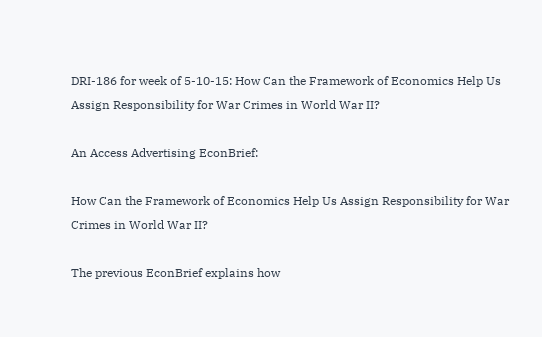DRI-186 for week of 5-10-15: How Can the Framework of Economics Help Us Assign Responsibility for War Crimes in World War II?

An Access Advertising EconBrief:

How Can the Framework of Economics Help Us Assign Responsibility for War Crimes in World War II?

The previous EconBrief explains how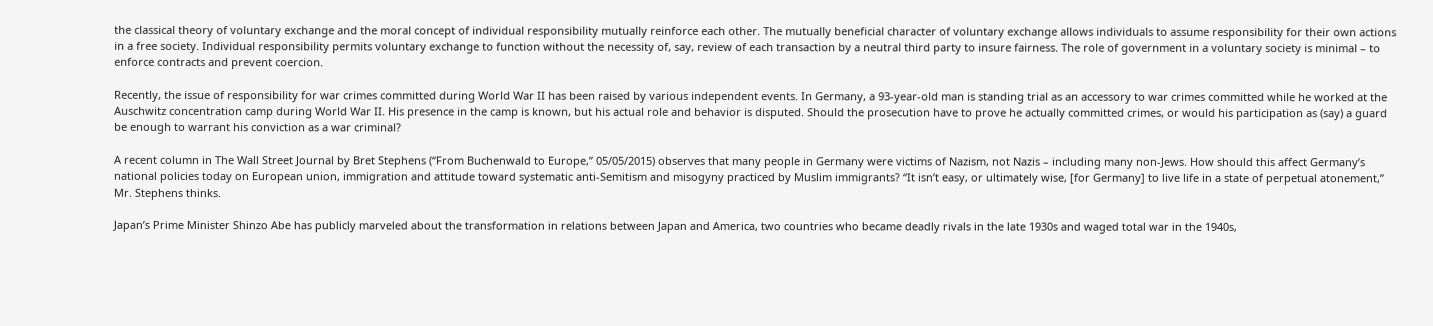the classical theory of voluntary exchange and the moral concept of individual responsibility mutually reinforce each other. The mutually beneficial character of voluntary exchange allows individuals to assume responsibility for their own actions in a free society. Individual responsibility permits voluntary exchange to function without the necessity of, say, review of each transaction by a neutral third party to insure fairness. The role of government in a voluntary society is minimal – to enforce contracts and prevent coercion.

Recently, the issue of responsibility for war crimes committed during World War II has been raised by various independent events. In Germany, a 93-year-old man is standing trial as an accessory to war crimes committed while he worked at the Auschwitz concentration camp during World War II. His presence in the camp is known, but his actual role and behavior is disputed. Should the prosecution have to prove he actually committed crimes, or would his participation as (say) a guard be enough to warrant his conviction as a war criminal?

A recent column in The Wall Street Journal by Bret Stephens (“From Buchenwald to Europe,” 05/05/2015) observes that many people in Germany were victims of Nazism, not Nazis – including many non-Jews. How should this affect Germany’s national policies today on European union, immigration and attitude toward systematic anti-Semitism and misogyny practiced by Muslim immigrants? “It isn’t easy, or ultimately wise, [for Germany] to live life in a state of perpetual atonement,” Mr. Stephens thinks.

Japan’s Prime Minister Shinzo Abe has publicly marveled about the transformation in relations between Japan and America, two countries who became deadly rivals in the late 1930s and waged total war in the 1940s,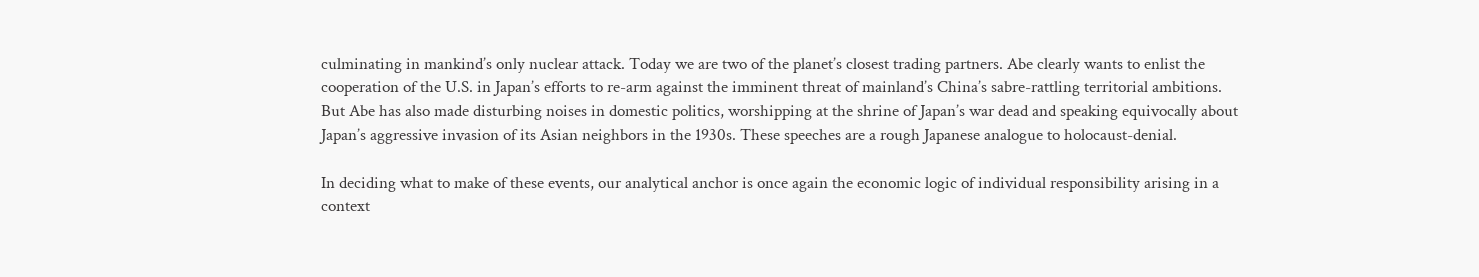culminating in mankind’s only nuclear attack. Today we are two of the planet’s closest trading partners. Abe clearly wants to enlist the cooperation of the U.S. in Japan’s efforts to re-arm against the imminent threat of mainland’s China’s sabre-rattling territorial ambitions. But Abe has also made disturbing noises in domestic politics, worshipping at the shrine of Japan’s war dead and speaking equivocally about Japan’s aggressive invasion of its Asian neighbors in the 1930s. These speeches are a rough Japanese analogue to holocaust-denial.

In deciding what to make of these events, our analytical anchor is once again the economic logic of individual responsibility arising in a context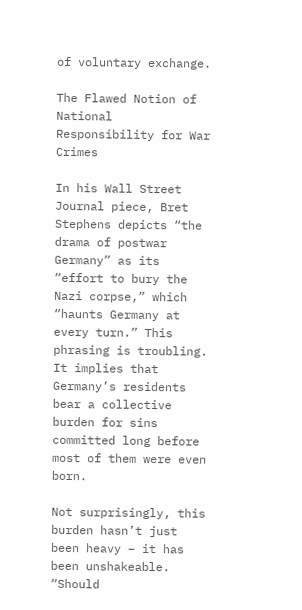of voluntary exchange.

The Flawed Notion of National Responsibility for War Crimes

In his Wall Street Journal piece, Bret Stephens depicts “the drama of postwar Germany” as its “effort to bury the Nazi corpse,” which “haunts Germany at every turn.” This phrasing is troubling. It implies that Germany’s residents bear a collective burden for sins committed long before most of them were even born.

Not surprisingly, this burden hasn’t just been heavy – it has been unshakeable. “Should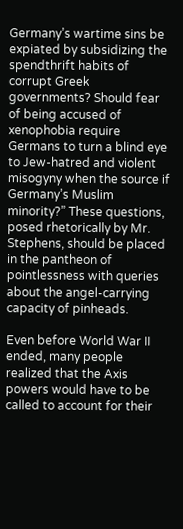Germany’s wartime sins be expiated by subsidizing the spendthrift habits of corrupt Greek governments? Should fear of being accused of xenophobia require Germans to turn a blind eye to Jew-hatred and violent misogyny when the source if Germany’s Muslim minority?” These questions, posed rhetorically by Mr. Stephens, should be placed in the pantheon of pointlessness with queries about the angel-carrying capacity of pinheads.

Even before World War II ended, many people realized that the Axis powers would have to be called to account for their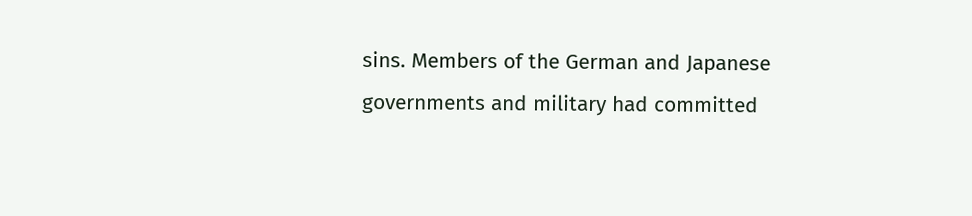sins. Members of the German and Japanese governments and military had committed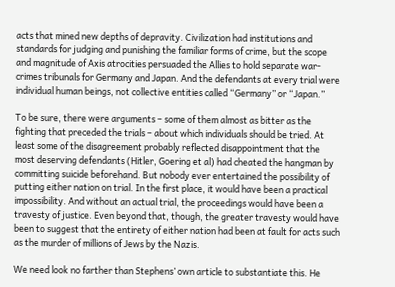acts that mined new depths of depravity. Civilization had institutions and standards for judging and punishing the familiar forms of crime, but the scope and magnitude of Axis atrocities persuaded the Allies to hold separate war-crimes tribunals for Germany and Japan. And the defendants at every trial were individual human beings, not collective entities called “Germany” or “Japan.”

To be sure, there were arguments – some of them almost as bitter as the fighting that preceded the trials – about which individuals should be tried. At least some of the disagreement probably reflected disappointment that the most deserving defendants (Hitler, Goering et al) had cheated the hangman by committing suicide beforehand. But nobody ever entertained the possibility of putting either nation on trial. In the first place, it would have been a practical impossibility. And without an actual trial, the proceedings would have been a travesty of justice. Even beyond that, though, the greater travesty would have been to suggest that the entirety of either nation had been at fault for acts such as the murder of millions of Jews by the Nazis.

We need look no farther than Stephens’ own article to substantiate this. He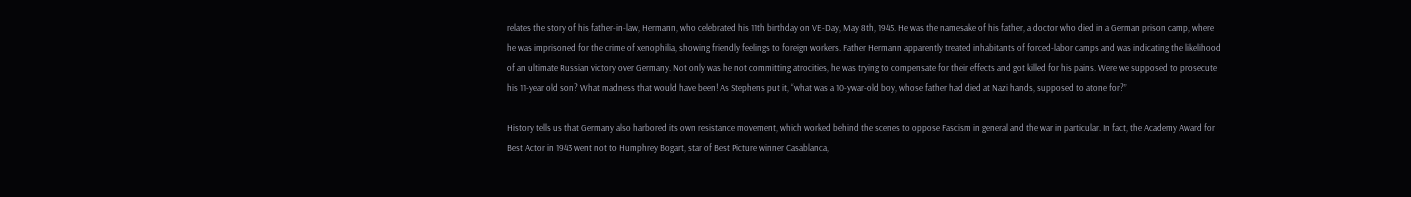relates the story of his father-in-law, Hermann, who celebrated his 11th birthday on VE-Day, May 8th, 1945. He was the namesake of his father, a doctor who died in a German prison camp, where he was imprisoned for the crime of xenophilia, showing friendly feelings to foreign workers. Father Hermann apparently treated inhabitants of forced-labor camps and was indicating the likelihood of an ultimate Russian victory over Germany. Not only was he not committing atrocities, he was trying to compensate for their effects and got killed for his pains. Were we supposed to prosecute his 11-year old son? What madness that would have been! As Stephens put it, “what was a 10-ywar-old boy, whose father had died at Nazi hands, supposed to atone for?”

History tells us that Germany also harbored its own resistance movement, which worked behind the scenes to oppose Fascism in general and the war in particular. In fact, the Academy Award for Best Actor in 1943 went not to Humphrey Bogart, star of Best Picture winner Casablanca,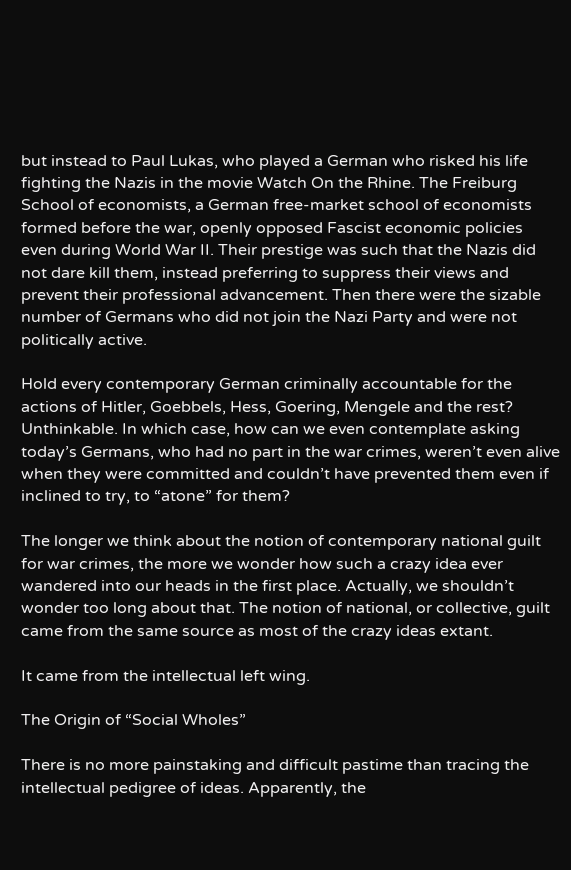but instead to Paul Lukas, who played a German who risked his life fighting the Nazis in the movie Watch On the Rhine. The Freiburg School of economists, a German free-market school of economists formed before the war, openly opposed Fascist economic policies even during World War II. Their prestige was such that the Nazis did not dare kill them, instead preferring to suppress their views and prevent their professional advancement. Then there were the sizable number of Germans who did not join the Nazi Party and were not politically active.

Hold every contemporary German criminally accountable for the actions of Hitler, Goebbels, Hess, Goering, Mengele and the rest? Unthinkable. In which case, how can we even contemplate asking today’s Germans, who had no part in the war crimes, weren’t even alive when they were committed and couldn’t have prevented them even if inclined to try, to “atone” for them?

The longer we think about the notion of contemporary national guilt for war crimes, the more we wonder how such a crazy idea ever wandered into our heads in the first place. Actually, we shouldn’t wonder too long about that. The notion of national, or collective, guilt came from the same source as most of the crazy ideas extant.

It came from the intellectual left wing.

The Origin of “Social Wholes”

There is no more painstaking and difficult pastime than tracing the intellectual pedigree of ideas. Apparently, the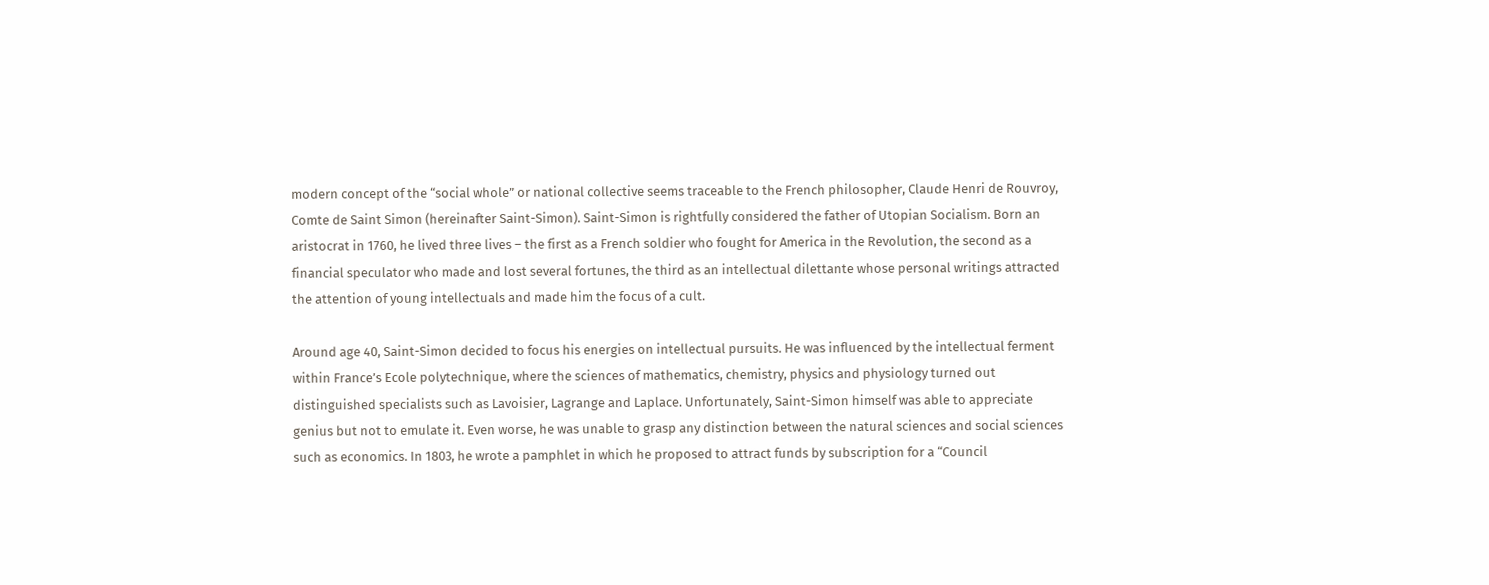modern concept of the “social whole” or national collective seems traceable to the French philosopher, Claude Henri de Rouvroy, Comte de Saint Simon (hereinafter Saint-Simon). Saint-Simon is rightfully considered the father of Utopian Socialism. Born an aristocrat in 1760, he lived three lives – the first as a French soldier who fought for America in the Revolution, the second as a financial speculator who made and lost several fortunes, the third as an intellectual dilettante whose personal writings attracted the attention of young intellectuals and made him the focus of a cult.

Around age 40, Saint-Simon decided to focus his energies on intellectual pursuits. He was influenced by the intellectual ferment within France’s Ecole polytechnique, where the sciences of mathematics, chemistry, physics and physiology turned out distinguished specialists such as Lavoisier, Lagrange and Laplace. Unfortunately, Saint-Simon himself was able to appreciate genius but not to emulate it. Even worse, he was unable to grasp any distinction between the natural sciences and social sciences such as economics. In 1803, he wrote a pamphlet in which he proposed to attract funds by subscription for a “Council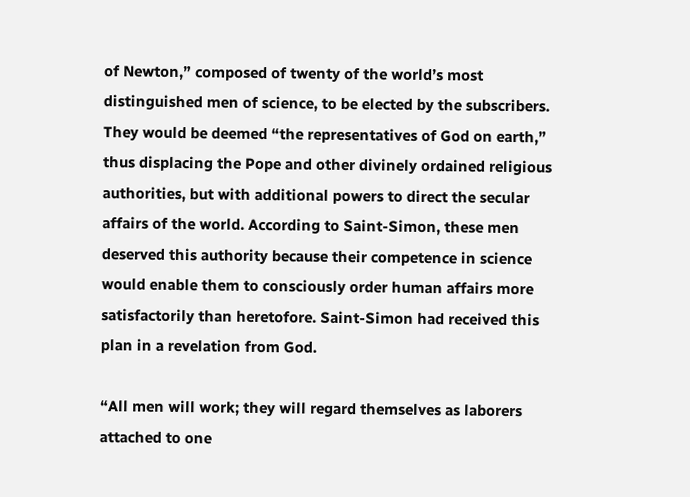of Newton,” composed of twenty of the world’s most distinguished men of science, to be elected by the subscribers. They would be deemed “the representatives of God on earth,” thus displacing the Pope and other divinely ordained religious authorities, but with additional powers to direct the secular affairs of the world. According to Saint-Simon, these men deserved this authority because their competence in science would enable them to consciously order human affairs more satisfactorily than heretofore. Saint-Simon had received this plan in a revelation from God.

“All men will work; they will regard themselves as laborers attached to one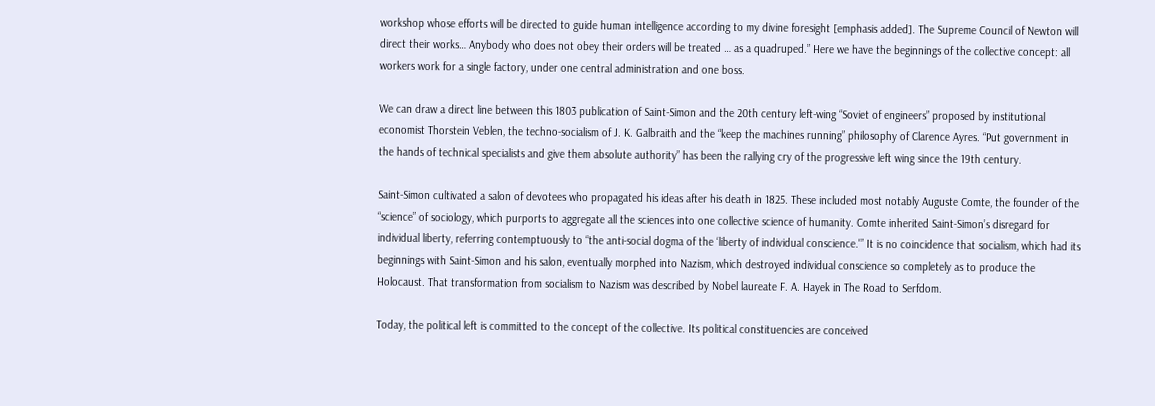workshop whose efforts will be directed to guide human intelligence according to my divine foresight [emphasis added]. The Supreme Council of Newton will direct their works… Anybody who does not obey their orders will be treated … as a quadruped.” Here we have the beginnings of the collective concept: all workers work for a single factory, under one central administration and one boss.

We can draw a direct line between this 1803 publication of Saint-Simon and the 20th century left-wing “Soviet of engineers” proposed by institutional economist Thorstein Veblen, the techno-socialism of J. K. Galbraith and the “keep the machines running” philosophy of Clarence Ayres. “Put government in the hands of technical specialists and give them absolute authority” has been the rallying cry of the progressive left wing since the 19th century.

Saint-Simon cultivated a salon of devotees who propagated his ideas after his death in 1825. These included most notably Auguste Comte, the founder of the “science” of sociology, which purports to aggregate all the sciences into one collective science of humanity. Comte inherited Saint-Simon’s disregard for individual liberty, referring contemptuously to “the anti-social dogma of the ‘liberty of individual conscience.'” It is no coincidence that socialism, which had its beginnings with Saint-Simon and his salon, eventually morphed into Nazism, which destroyed individual conscience so completely as to produce the Holocaust. That transformation from socialism to Nazism was described by Nobel laureate F. A. Hayek in The Road to Serfdom.

Today, the political left is committed to the concept of the collective. Its political constituencies are conceived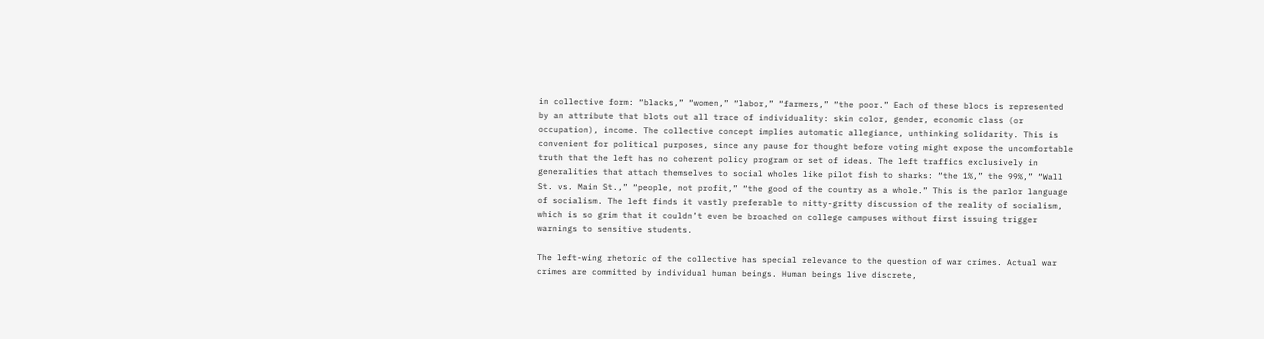in collective form: “blacks,” “women,” “labor,” “farmers,” “the poor.” Each of these blocs is represented by an attribute that blots out all trace of individuality: skin color, gender, economic class (or occupation), income. The collective concept implies automatic allegiance, unthinking solidarity. This is convenient for political purposes, since any pause for thought before voting might expose the uncomfortable truth that the left has no coherent policy program or set of ideas. The left traffics exclusively in generalities that attach themselves to social wholes like pilot fish to sharks: “the 1%,” the 99%,” “Wall St. vs. Main St.,” “people, not profit,” “the good of the country as a whole.” This is the parlor language of socialism. The left finds it vastly preferable to nitty-gritty discussion of the reality of socialism, which is so grim that it couldn’t even be broached on college campuses without first issuing trigger warnings to sensitive students.

The left-wing rhetoric of the collective has special relevance to the question of war crimes. Actual war crimes are committed by individual human beings. Human beings live discrete,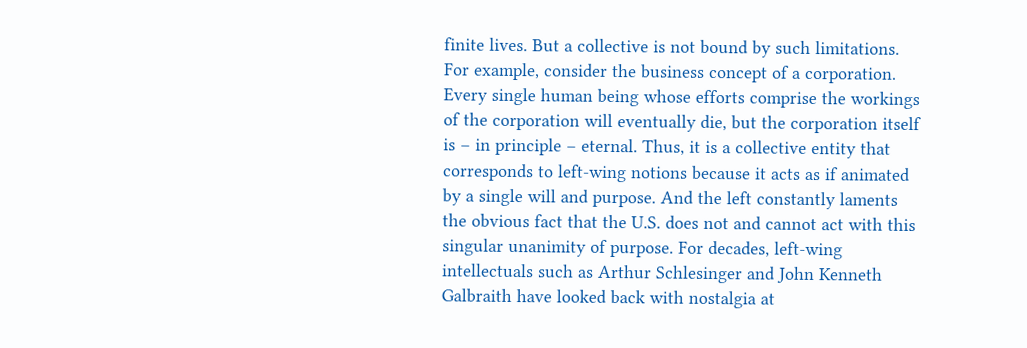finite lives. But a collective is not bound by such limitations. For example, consider the business concept of a corporation. Every single human being whose efforts comprise the workings of the corporation will eventually die, but the corporation itself is – in principle – eternal. Thus, it is a collective entity that corresponds to left-wing notions because it acts as if animated by a single will and purpose. And the left constantly laments the obvious fact that the U.S. does not and cannot act with this singular unanimity of purpose. For decades, left-wing intellectuals such as Arthur Schlesinger and John Kenneth Galbraith have looked back with nostalgia at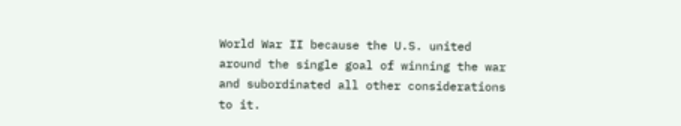World War II because the U.S. united around the single goal of winning the war and subordinated all other considerations to it.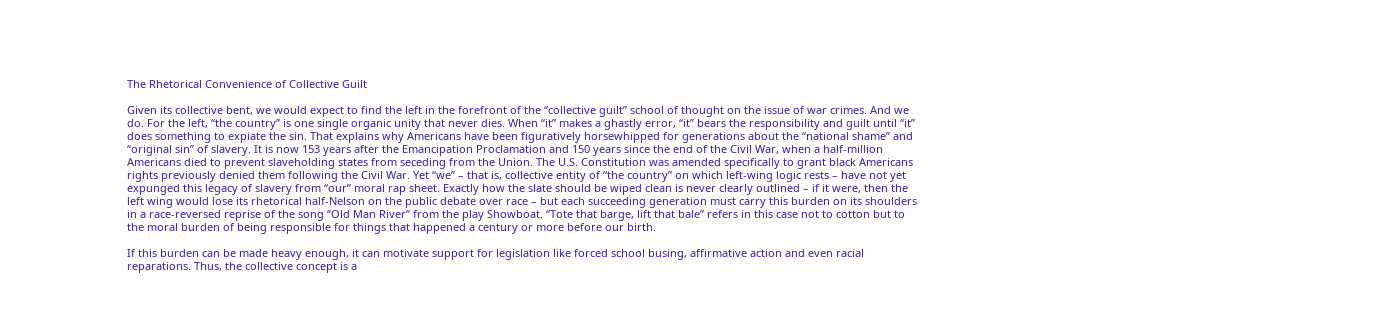The Rhetorical Convenience of Collective Guilt

Given its collective bent, we would expect to find the left in the forefront of the “collective guilt” school of thought on the issue of war crimes. And we do. For the left, “the country” is one single organic unity that never dies. When “it” makes a ghastly error, “it” bears the responsibility and guilt until “it” does something to expiate the sin. That explains why Americans have been figuratively horsewhipped for generations about the “national shame” and “original sin” of slavery. It is now 153 years after the Emancipation Proclamation and 150 years since the end of the Civil War, when a half-million Americans died to prevent slaveholding states from seceding from the Union. The U.S. Constitution was amended specifically to grant black Americans rights previously denied them following the Civil War. Yet “we” – that is, collective entity of “the country” on which left-wing logic rests – have not yet expunged this legacy of slavery from “our” moral rap sheet. Exactly how the slate should be wiped clean is never clearly outlined – if it were, then the left wing would lose its rhetorical half-Nelson on the public debate over race – but each succeeding generation must carry this burden on its shoulders in a race-reversed reprise of the song “Old Man River” from the play Showboat. “Tote that barge, lift that bale” refers in this case not to cotton but to the moral burden of being responsible for things that happened a century or more before our birth.

If this burden can be made heavy enough, it can motivate support for legislation like forced school busing, affirmative action and even racial reparations. Thus, the collective concept is a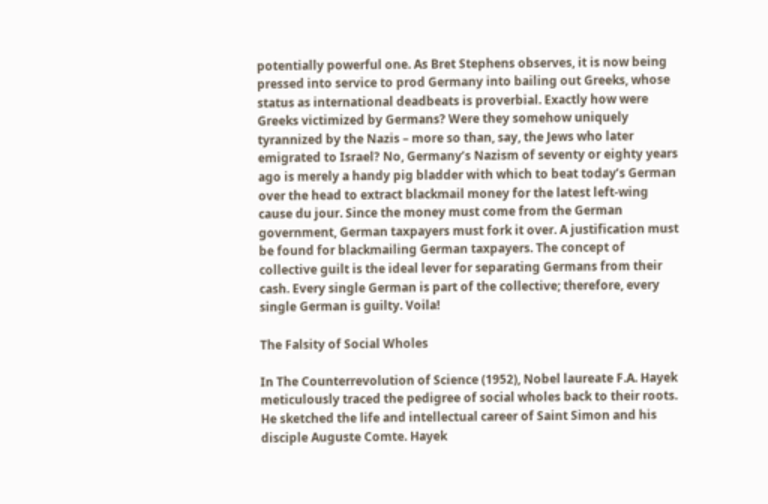potentially powerful one. As Bret Stephens observes, it is now being pressed into service to prod Germany into bailing out Greeks, whose status as international deadbeats is proverbial. Exactly how were Greeks victimized by Germans? Were they somehow uniquely tyrannized by the Nazis – more so than, say, the Jews who later emigrated to Israel? No, Germany’s Nazism of seventy or eighty years ago is merely a handy pig bladder with which to beat today’s German over the head to extract blackmail money for the latest left-wing cause du jour. Since the money must come from the German government, German taxpayers must fork it over. A justification must be found for blackmailing German taxpayers. The concept of collective guilt is the ideal lever for separating Germans from their cash. Every single German is part of the collective; therefore, every single German is guilty. Voila!

The Falsity of Social Wholes

In The Counterrevolution of Science (1952), Nobel laureate F.A. Hayek meticulously traced the pedigree of social wholes back to their roots. He sketched the life and intellectual career of Saint Simon and his disciple Auguste Comte. Hayek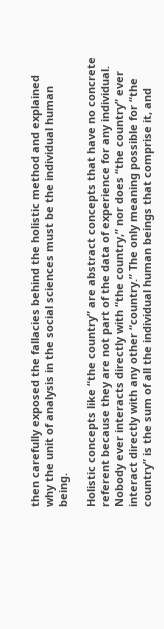then carefully exposed the fallacies behind the holistic method and explained why the unit of analysis in the social sciences must be the individual human being.

Holistic concepts like “the country” are abstract concepts that have no concrete referent because they are not part of the data of experience for any individual. Nobody ever interacts directly with “the country,” nor does “the country” ever interact directly with any other “country.” The only meaning possible for “the country” is the sum of all the individual human beings that comprise it, and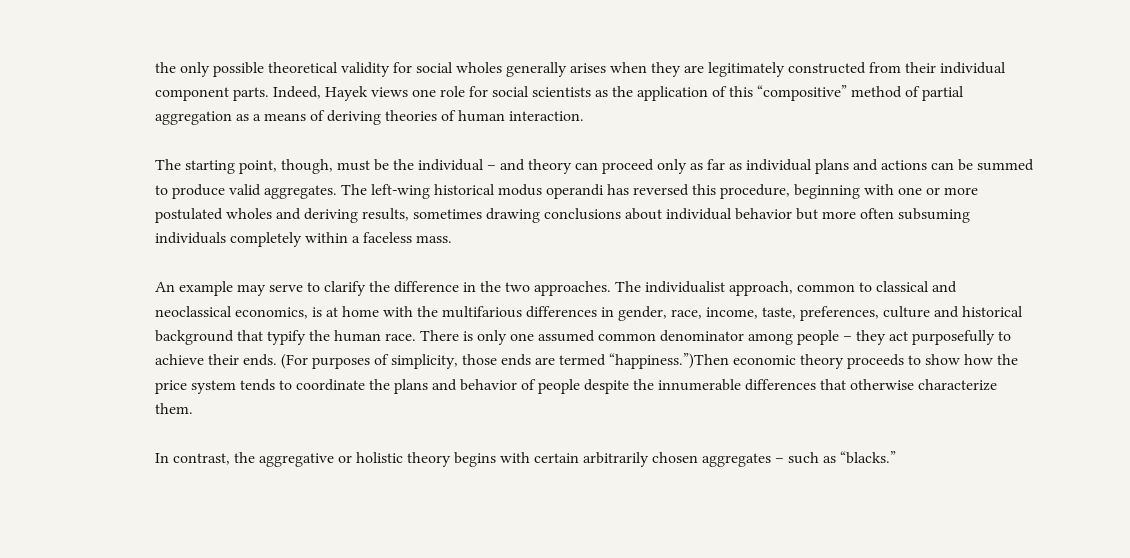the only possible theoretical validity for social wholes generally arises when they are legitimately constructed from their individual component parts. Indeed, Hayek views one role for social scientists as the application of this “compositive” method of partial aggregation as a means of deriving theories of human interaction.

The starting point, though, must be the individual – and theory can proceed only as far as individual plans and actions can be summed to produce valid aggregates. The left-wing historical modus operandi has reversed this procedure, beginning with one or more postulated wholes and deriving results, sometimes drawing conclusions about individual behavior but more often subsuming individuals completely within a faceless mass.

An example may serve to clarify the difference in the two approaches. The individualist approach, common to classical and neoclassical economics, is at home with the multifarious differences in gender, race, income, taste, preferences, culture and historical background that typify the human race. There is only one assumed common denominator among people – they act purposefully to achieve their ends. (For purposes of simplicity, those ends are termed “happiness.”)Then economic theory proceeds to show how the price system tends to coordinate the plans and behavior of people despite the innumerable differences that otherwise characterize them.

In contrast, the aggregative or holistic theory begins with certain arbitrarily chosen aggregates – such as “blacks.”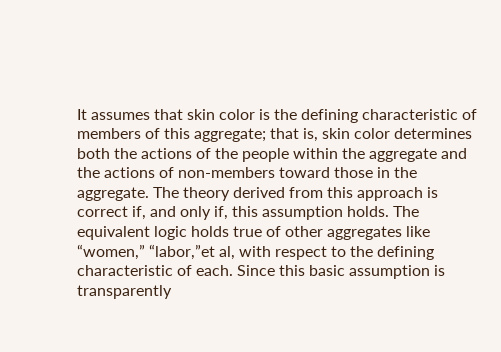It assumes that skin color is the defining characteristic of members of this aggregate; that is, skin color determines both the actions of the people within the aggregate and the actions of non-members toward those in the aggregate. The theory derived from this approach is correct if, and only if, this assumption holds. The equivalent logic holds true of other aggregates like “women,” “labor,”et al, with respect to the defining characteristic of each. Since this basic assumption is transparently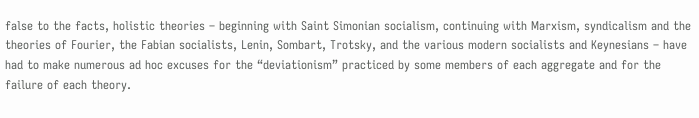false to the facts, holistic theories – beginning with Saint Simonian socialism, continuing with Marxism, syndicalism and the theories of Fourier, the Fabian socialists, Lenin, Sombart, Trotsky, and the various modern socialists and Keynesians – have had to make numerous ad hoc excuses for the “deviationism” practiced by some members of each aggregate and for the failure of each theory.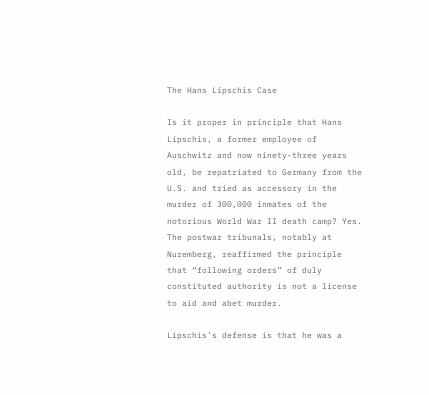The Hans Lipschis Case

Is it proper in principle that Hans Lipschis, a former employee of Auschwitz and now ninety-three years old, be repatriated to Germany from the U.S. and tried as accessory in the murder of 300,000 inmates of the notorious World War II death camp? Yes. The postwar tribunals, notably at Nuremberg, reaffirmed the principle that “following orders” of duly constituted authority is not a license to aid and abet murder.

Lipschis’s defense is that he was a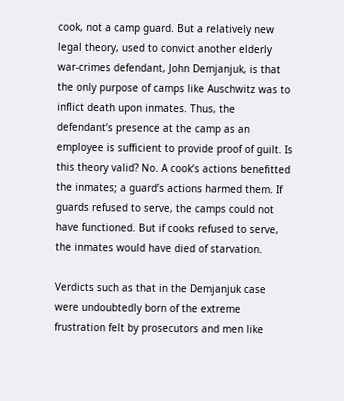cook, not a camp guard. But a relatively new legal theory, used to convict another elderly war-crimes defendant, John Demjanjuk, is that the only purpose of camps like Auschwitz was to inflict death upon inmates. Thus, the defendant’s presence at the camp as an employee is sufficient to provide proof of guilt. Is this theory valid? No. A cook’s actions benefitted the inmates; a guard’s actions harmed them. If guards refused to serve, the camps could not have functioned. But if cooks refused to serve, the inmates would have died of starvation.

Verdicts such as that in the Demjanjuk case were undoubtedly born of the extreme frustration felt by prosecutors and men like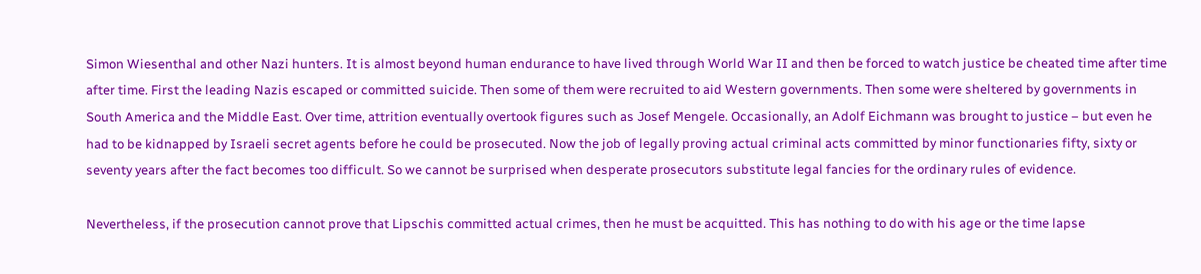Simon Wiesenthal and other Nazi hunters. It is almost beyond human endurance to have lived through World War II and then be forced to watch justice be cheated time after time after time. First the leading Nazis escaped or committed suicide. Then some of them were recruited to aid Western governments. Then some were sheltered by governments in South America and the Middle East. Over time, attrition eventually overtook figures such as Josef Mengele. Occasionally, an Adolf Eichmann was brought to justice – but even he had to be kidnapped by Israeli secret agents before he could be prosecuted. Now the job of legally proving actual criminal acts committed by minor functionaries fifty, sixty or seventy years after the fact becomes too difficult. So we cannot be surprised when desperate prosecutors substitute legal fancies for the ordinary rules of evidence.

Nevertheless, if the prosecution cannot prove that Lipschis committed actual crimes, then he must be acquitted. This has nothing to do with his age or the time lapse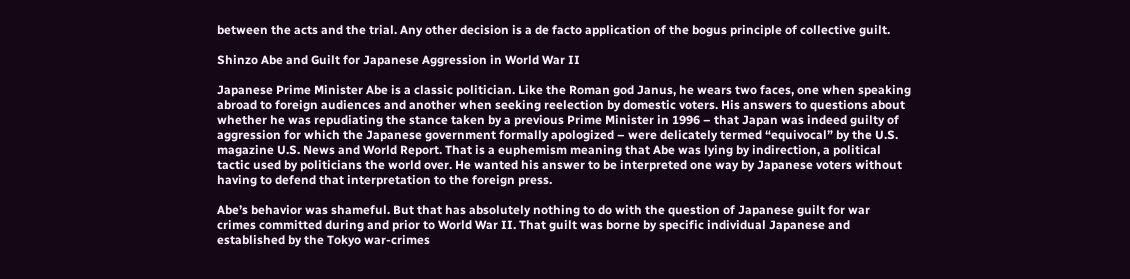between the acts and the trial. Any other decision is a de facto application of the bogus principle of collective guilt.

Shinzo Abe and Guilt for Japanese Aggression in World War II

Japanese Prime Minister Abe is a classic politician. Like the Roman god Janus, he wears two faces, one when speaking abroad to foreign audiences and another when seeking reelection by domestic voters. His answers to questions about whether he was repudiating the stance taken by a previous Prime Minister in 1996 – that Japan was indeed guilty of aggression for which the Japanese government formally apologized – were delicately termed “equivocal” by the U.S. magazine U.S. News and World Report. That is a euphemism meaning that Abe was lying by indirection, a political tactic used by politicians the world over. He wanted his answer to be interpreted one way by Japanese voters without having to defend that interpretation to the foreign press.

Abe’s behavior was shameful. But that has absolutely nothing to do with the question of Japanese guilt for war crimes committed during and prior to World War II. That guilt was borne by specific individual Japanese and established by the Tokyo war-crimes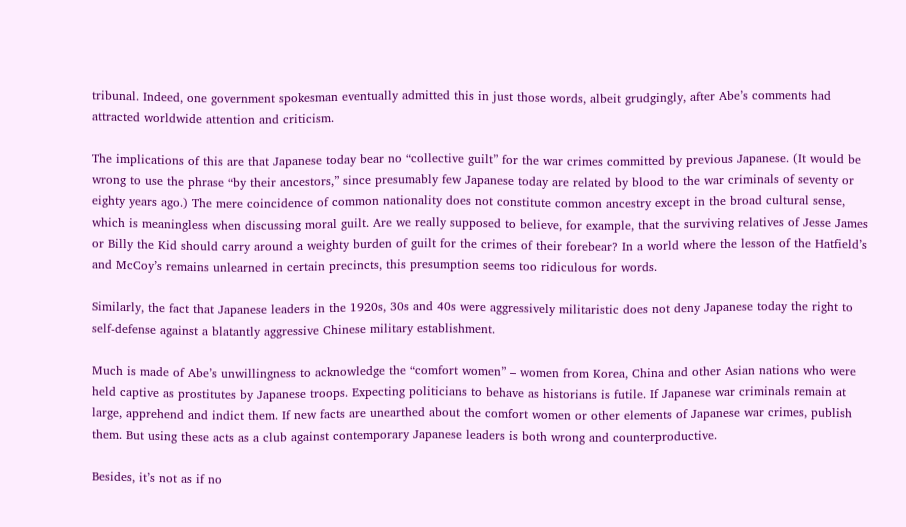tribunal. Indeed, one government spokesman eventually admitted this in just those words, albeit grudgingly, after Abe’s comments had attracted worldwide attention and criticism.

The implications of this are that Japanese today bear no “collective guilt” for the war crimes committed by previous Japanese. (It would be wrong to use the phrase “by their ancestors,” since presumably few Japanese today are related by blood to the war criminals of seventy or eighty years ago.) The mere coincidence of common nationality does not constitute common ancestry except in the broad cultural sense, which is meaningless when discussing moral guilt. Are we really supposed to believe, for example, that the surviving relatives of Jesse James or Billy the Kid should carry around a weighty burden of guilt for the crimes of their forebear? In a world where the lesson of the Hatfield’s and McCoy’s remains unlearned in certain precincts, this presumption seems too ridiculous for words.

Similarly, the fact that Japanese leaders in the 1920s, 30s and 40s were aggressively militaristic does not deny Japanese today the right to self-defense against a blatantly aggressive Chinese military establishment.

Much is made of Abe’s unwillingness to acknowledge the “comfort women” – women from Korea, China and other Asian nations who were held captive as prostitutes by Japanese troops. Expecting politicians to behave as historians is futile. If Japanese war criminals remain at large, apprehend and indict them. If new facts are unearthed about the comfort women or other elements of Japanese war crimes, publish them. But using these acts as a club against contemporary Japanese leaders is both wrong and counterproductive.

Besides, it’s not as if no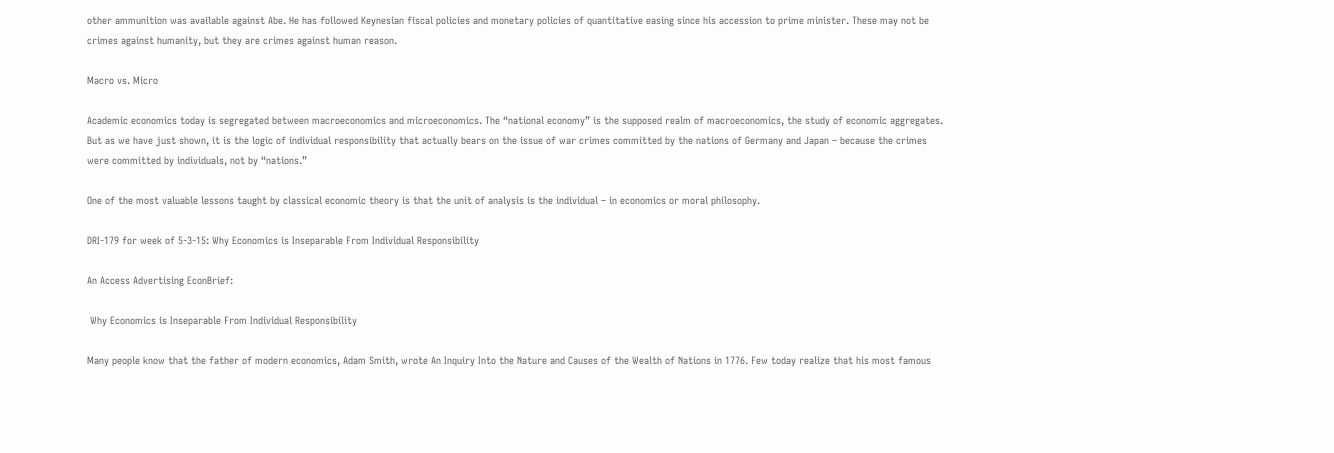other ammunition was available against Abe. He has followed Keynesian fiscal policies and monetary policies of quantitative easing since his accession to prime minister. These may not be crimes against humanity, but they are crimes against human reason.

Macro vs. Micro

Academic economics today is segregated between macroeconomics and microeconomics. The “national economy” is the supposed realm of macroeconomics, the study of economic aggregates. But as we have just shown, it is the logic of individual responsibility that actually bears on the issue of war crimes committed by the nations of Germany and Japan – because the crimes were committed by individuals, not by “nations.”

One of the most valuable lessons taught by classical economic theory is that the unit of analysis is the individual – in economics or moral philosophy.

DRI-179 for week of 5-3-15: Why Economics is Inseparable From Individual Responsibility

An Access Advertising EconBrief:

 Why Economics is Inseparable From Individual Responsibility

Many people know that the father of modern economics, Adam Smith, wrote An Inquiry Into the Nature and Causes of the Wealth of Nations in 1776. Few today realize that his most famous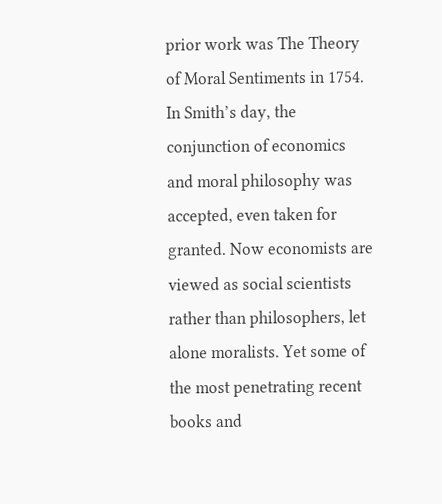prior work was The Theory of Moral Sentiments in 1754. In Smith’s day, the conjunction of economics and moral philosophy was accepted, even taken for granted. Now economists are viewed as social scientists rather than philosophers, let alone moralists. Yet some of the most penetrating recent books and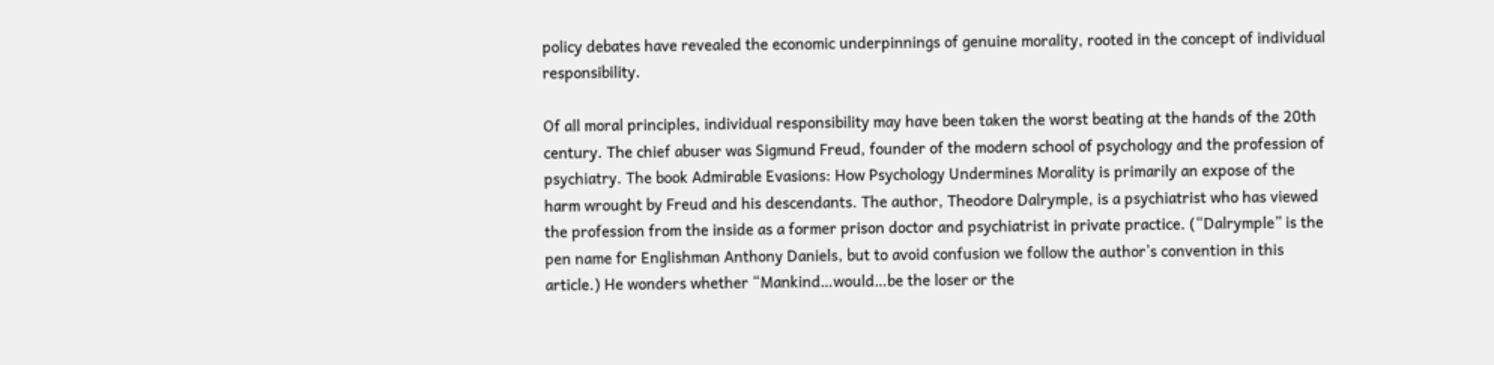policy debates have revealed the economic underpinnings of genuine morality, rooted in the concept of individual responsibility.

Of all moral principles, individual responsibility may have been taken the worst beating at the hands of the 20th century. The chief abuser was Sigmund Freud, founder of the modern school of psychology and the profession of psychiatry. The book Admirable Evasions: How Psychology Undermines Morality is primarily an expose of the harm wrought by Freud and his descendants. The author, Theodore Dalrymple, is a psychiatrist who has viewed the profession from the inside as a former prison doctor and psychiatrist in private practice. (“Dalrymple” is the pen name for Englishman Anthony Daniels, but to avoid confusion we follow the author’s convention in this article.) He wonders whether “Mankind…would…be the loser or the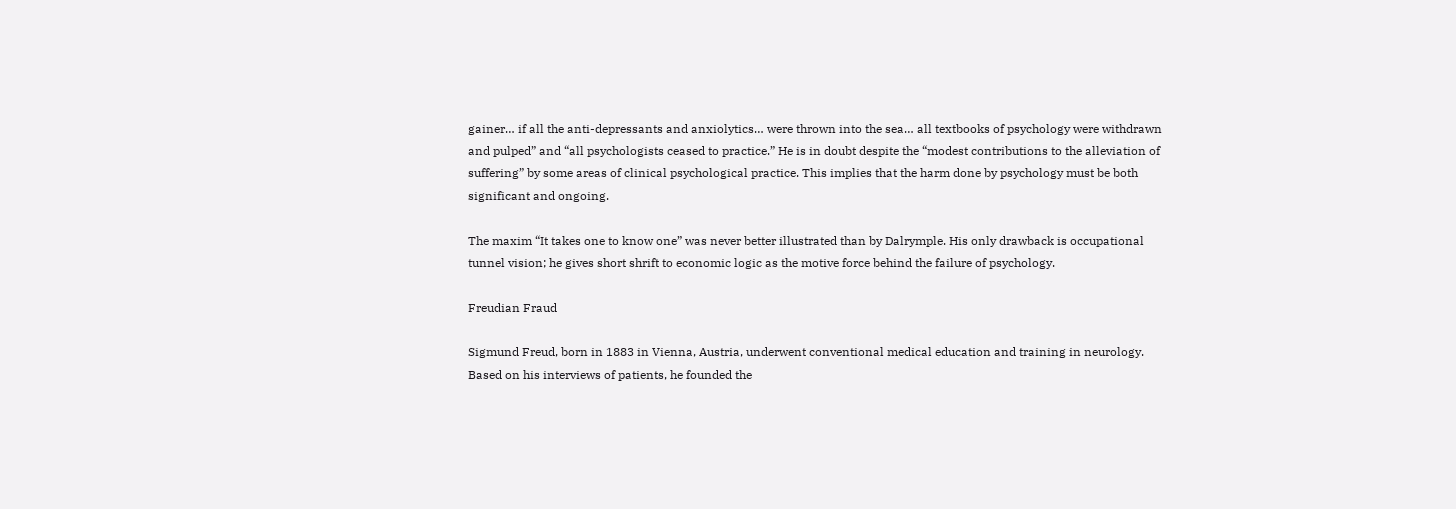gainer… if all the anti-depressants and anxiolytics… were thrown into the sea… all textbooks of psychology were withdrawn and pulped” and “all psychologists ceased to practice.” He is in doubt despite the “modest contributions to the alleviation of suffering” by some areas of clinical psychological practice. This implies that the harm done by psychology must be both significant and ongoing.

The maxim “It takes one to know one” was never better illustrated than by Dalrymple. His only drawback is occupational tunnel vision; he gives short shrift to economic logic as the motive force behind the failure of psychology.

Freudian Fraud

Sigmund Freud, born in 1883 in Vienna, Austria, underwent conventional medical education and training in neurology. Based on his interviews of patients, he founded the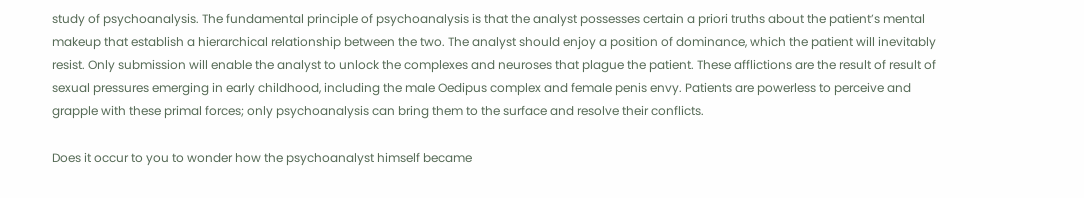study of psychoanalysis. The fundamental principle of psychoanalysis is that the analyst possesses certain a priori truths about the patient’s mental makeup that establish a hierarchical relationship between the two. The analyst should enjoy a position of dominance, which the patient will inevitably resist. Only submission will enable the analyst to unlock the complexes and neuroses that plague the patient. These afflictions are the result of result of sexual pressures emerging in early childhood, including the male Oedipus complex and female penis envy. Patients are powerless to perceive and grapple with these primal forces; only psychoanalysis can bring them to the surface and resolve their conflicts.

Does it occur to you to wonder how the psychoanalyst himself became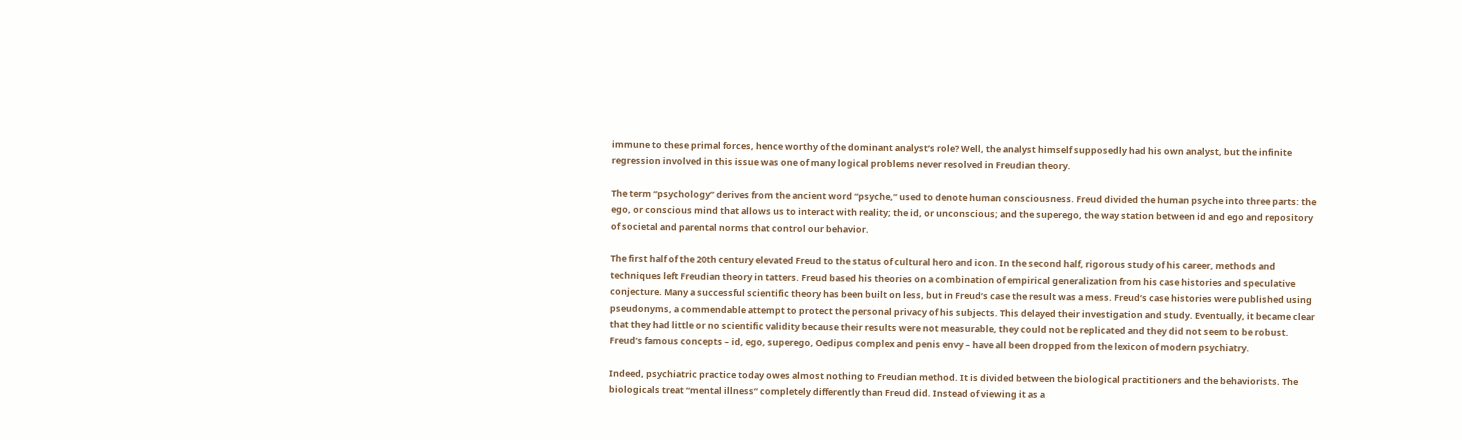immune to these primal forces, hence worthy of the dominant analyst’s role? Well, the analyst himself supposedly had his own analyst, but the infinite regression involved in this issue was one of many logical problems never resolved in Freudian theory.

The term “psychology” derives from the ancient word “psyche,” used to denote human consciousness. Freud divided the human psyche into three parts: the ego, or conscious mind that allows us to interact with reality; the id, or unconscious; and the superego, the way station between id and ego and repository of societal and parental norms that control our behavior.

The first half of the 20th century elevated Freud to the status of cultural hero and icon. In the second half, rigorous study of his career, methods and techniques left Freudian theory in tatters. Freud based his theories on a combination of empirical generalization from his case histories and speculative conjecture. Many a successful scientific theory has been built on less, but in Freud’s case the result was a mess. Freud’s case histories were published using pseudonyms, a commendable attempt to protect the personal privacy of his subjects. This delayed their investigation and study. Eventually, it became clear that they had little or no scientific validity because their results were not measurable, they could not be replicated and they did not seem to be robust. Freud’s famous concepts – id, ego, superego, Oedipus complex and penis envy – have all been dropped from the lexicon of modern psychiatry.

Indeed, psychiatric practice today owes almost nothing to Freudian method. It is divided between the biological practitioners and the behaviorists. The biologicals treat “mental illness” completely differently than Freud did. Instead of viewing it as a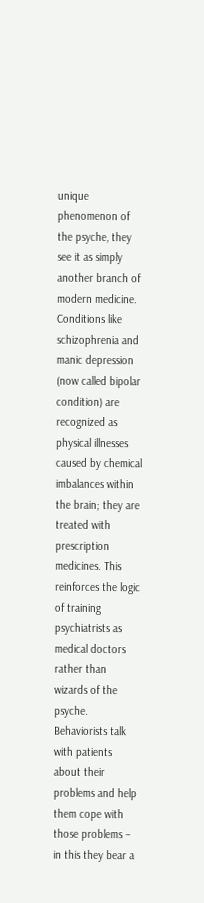unique phenomenon of the psyche, they see it as simply another branch of modern medicine. Conditions like schizophrenia and manic depression (now called bipolar condition) are recognized as physical illnesses caused by chemical imbalances within the brain; they are treated with prescription medicines. This reinforces the logic of training psychiatrists as medical doctors rather than wizards of the psyche. Behaviorists talk with patients about their problems and help them cope with those problems – in this they bear a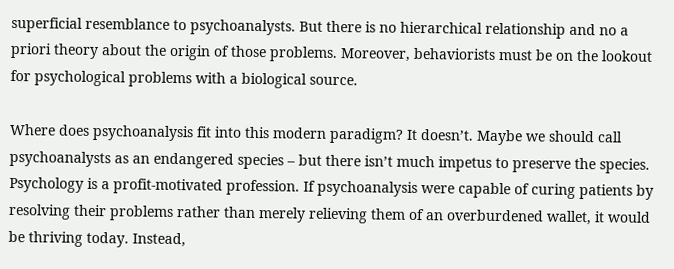superficial resemblance to psychoanalysts. But there is no hierarchical relationship and no a priori theory about the origin of those problems. Moreover, behaviorists must be on the lookout for psychological problems with a biological source.

Where does psychoanalysis fit into this modern paradigm? It doesn’t. Maybe we should call psychoanalysts as an endangered species – but there isn’t much impetus to preserve the species. Psychology is a profit-motivated profession. If psychoanalysis were capable of curing patients by resolving their problems rather than merely relieving them of an overburdened wallet, it would be thriving today. Instead,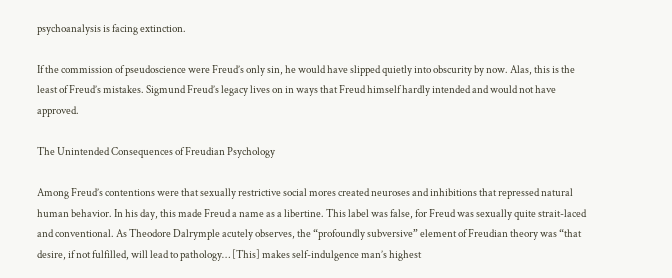psychoanalysis is facing extinction.

If the commission of pseudoscience were Freud’s only sin, he would have slipped quietly into obscurity by now. Alas, this is the least of Freud’s mistakes. Sigmund Freud’s legacy lives on in ways that Freud himself hardly intended and would not have approved.

The Unintended Consequences of Freudian Psychology

Among Freud’s contentions were that sexually restrictive social mores created neuroses and inhibitions that repressed natural human behavior. In his day, this made Freud a name as a libertine. This label was false, for Freud was sexually quite strait-laced and conventional. As Theodore Dalrymple acutely observes, the “profoundly subversive” element of Freudian theory was “that desire, if not fulfilled, will lead to pathology… [This] makes self-indulgence man’s highest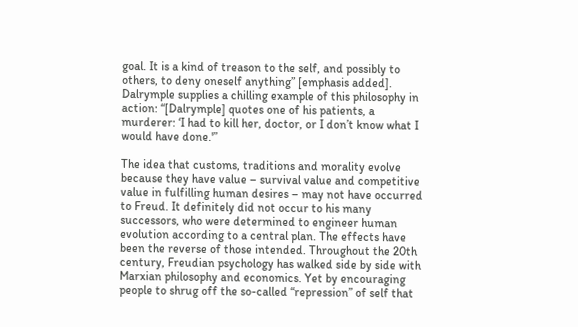goal. It is a kind of treason to the self, and possibly to others, to deny oneself anything” [emphasis added]. Dalrymple supplies a chilling example of this philosophy in action: “[Dalrymple] quotes one of his patients, a murderer: ‘I had to kill her, doctor, or I don’t know what I would have done.'”

The idea that customs, traditions and morality evolve because they have value – survival value and competitive value in fulfilling human desires – may not have occurred to Freud. It definitely did not occur to his many successors, who were determined to engineer human evolution according to a central plan. The effects have been the reverse of those intended. Throughout the 20th century, Freudian psychology has walked side by side with Marxian philosophy and economics. Yet by encouraging people to shrug off the so-called “repression” of self that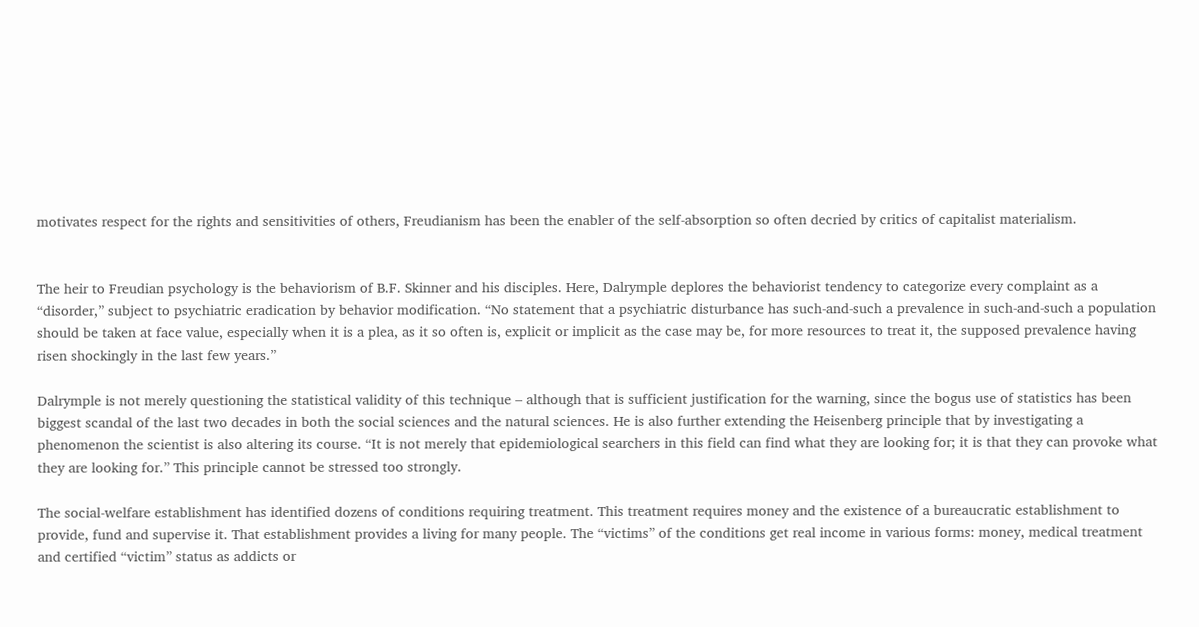motivates respect for the rights and sensitivities of others, Freudianism has been the enabler of the self-absorption so often decried by critics of capitalist materialism.


The heir to Freudian psychology is the behaviorism of B.F. Skinner and his disciples. Here, Dalrymple deplores the behaviorist tendency to categorize every complaint as a “disorder,” subject to psychiatric eradication by behavior modification. “No statement that a psychiatric disturbance has such-and-such a prevalence in such-and-such a population should be taken at face value, especially when it is a plea, as it so often is, explicit or implicit as the case may be, for more resources to treat it, the supposed prevalence having risen shockingly in the last few years.”

Dalrymple is not merely questioning the statistical validity of this technique – although that is sufficient justification for the warning, since the bogus use of statistics has been biggest scandal of the last two decades in both the social sciences and the natural sciences. He is also further extending the Heisenberg principle that by investigating a phenomenon the scientist is also altering its course. “It is not merely that epidemiological searchers in this field can find what they are looking for; it is that they can provoke what they are looking for.” This principle cannot be stressed too strongly.

The social-welfare establishment has identified dozens of conditions requiring treatment. This treatment requires money and the existence of a bureaucratic establishment to provide, fund and supervise it. That establishment provides a living for many people. The “victims” of the conditions get real income in various forms: money, medical treatment and certified “victim” status as addicts or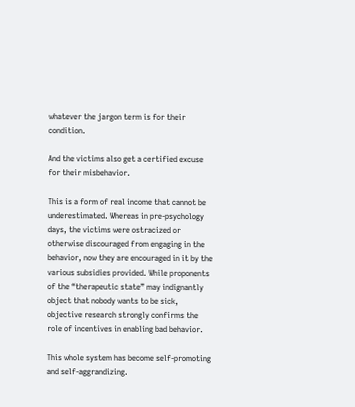whatever the jargon term is for their condition.

And the victims also get a certified excuse for their misbehavior.

This is a form of real income that cannot be underestimated. Whereas in pre-psychology days, the victims were ostracized or otherwise discouraged from engaging in the behavior, now they are encouraged in it by the various subsidies provided. While proponents of the “therapeutic state” may indignantly object that nobody wants to be sick, objective research strongly confirms the role of incentives in enabling bad behavior.

This whole system has become self-promoting and self-aggrandizing.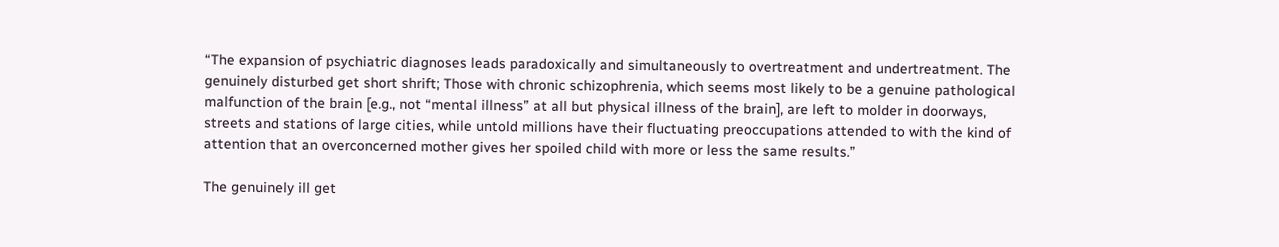“The expansion of psychiatric diagnoses leads paradoxically and simultaneously to overtreatment and undertreatment. The genuinely disturbed get short shrift; Those with chronic schizophrenia, which seems most likely to be a genuine pathological malfunction of the brain [e.g., not “mental illness” at all but physical illness of the brain], are left to molder in doorways, streets and stations of large cities, while untold millions have their fluctuating preoccupations attended to with the kind of attention that an overconcerned mother gives her spoiled child with more or less the same results.”

The genuinely ill get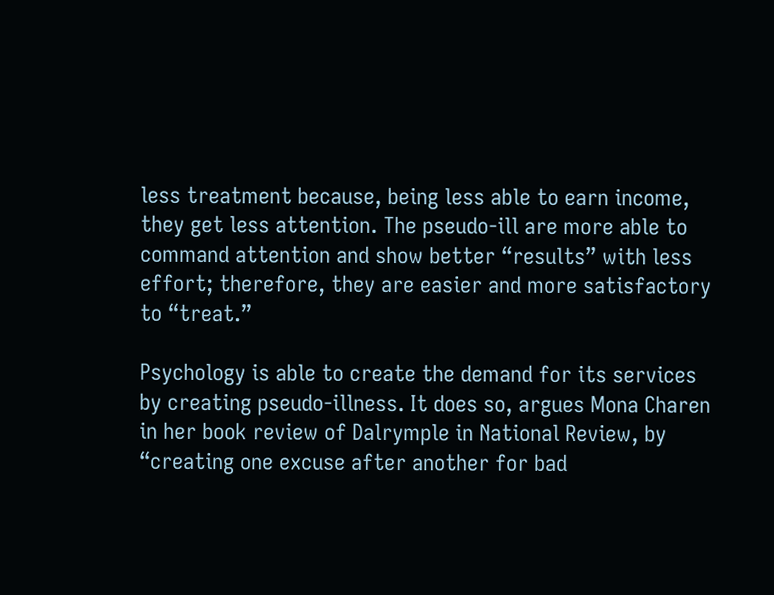less treatment because, being less able to earn income, they get less attention. The pseudo-ill are more able to command attention and show better “results” with less effort; therefore, they are easier and more satisfactory to “treat.”

Psychology is able to create the demand for its services by creating pseudo-illness. It does so, argues Mona Charen in her book review of Dalrymple in National Review, by “creating one excuse after another for bad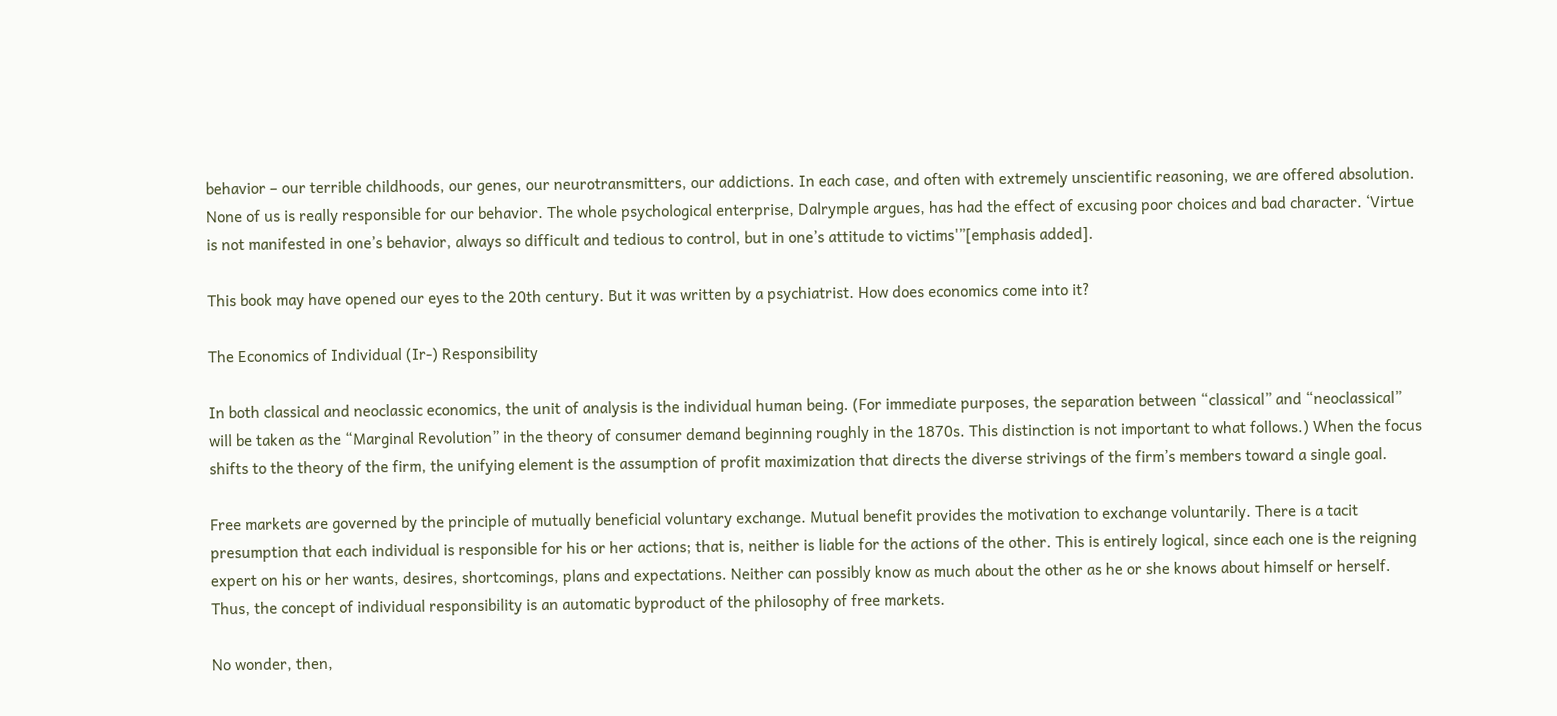behavior – our terrible childhoods, our genes, our neurotransmitters, our addictions. In each case, and often with extremely unscientific reasoning, we are offered absolution. None of us is really responsible for our behavior. The whole psychological enterprise, Dalrymple argues, has had the effect of excusing poor choices and bad character. ‘Virtue is not manifested in one’s behavior, always so difficult and tedious to control, but in one’s attitude to victims'”[emphasis added].

This book may have opened our eyes to the 20th century. But it was written by a psychiatrist. How does economics come into it?

The Economics of Individual (Ir-) Responsibility

In both classical and neoclassic economics, the unit of analysis is the individual human being. (For immediate purposes, the separation between “classical” and “neoclassical” will be taken as the “Marginal Revolution” in the theory of consumer demand beginning roughly in the 1870s. This distinction is not important to what follows.) When the focus shifts to the theory of the firm, the unifying element is the assumption of profit maximization that directs the diverse strivings of the firm’s members toward a single goal.

Free markets are governed by the principle of mutually beneficial voluntary exchange. Mutual benefit provides the motivation to exchange voluntarily. There is a tacit presumption that each individual is responsible for his or her actions; that is, neither is liable for the actions of the other. This is entirely logical, since each one is the reigning expert on his or her wants, desires, shortcomings, plans and expectations. Neither can possibly know as much about the other as he or she knows about himself or herself. Thus, the concept of individual responsibility is an automatic byproduct of the philosophy of free markets.

No wonder, then,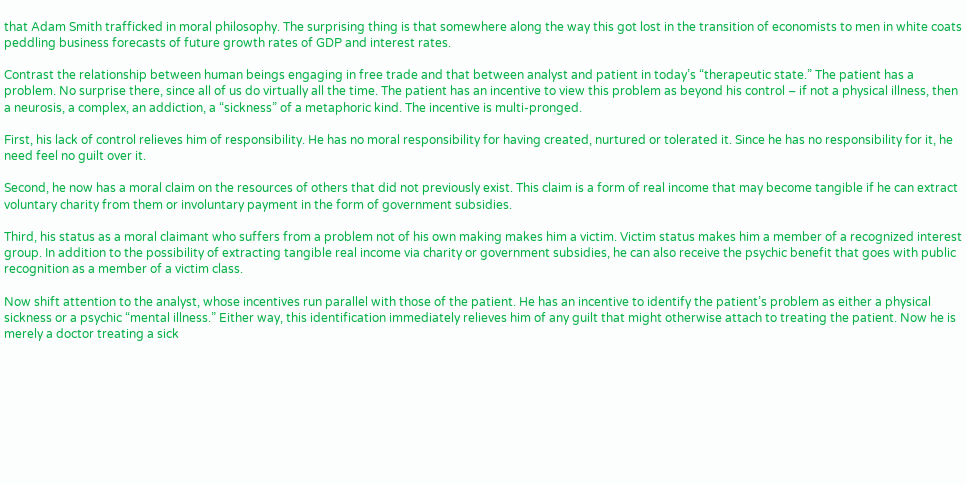that Adam Smith trafficked in moral philosophy. The surprising thing is that somewhere along the way this got lost in the transition of economists to men in white coats peddling business forecasts of future growth rates of GDP and interest rates.

Contrast the relationship between human beings engaging in free trade and that between analyst and patient in today’s “therapeutic state.” The patient has a problem. No surprise there, since all of us do virtually all the time. The patient has an incentive to view this problem as beyond his control – if not a physical illness, then a neurosis, a complex, an addiction, a “sickness” of a metaphoric kind. The incentive is multi-pronged.

First, his lack of control relieves him of responsibility. He has no moral responsibility for having created, nurtured or tolerated it. Since he has no responsibility for it, he need feel no guilt over it.

Second, he now has a moral claim on the resources of others that did not previously exist. This claim is a form of real income that may become tangible if he can extract voluntary charity from them or involuntary payment in the form of government subsidies.

Third, his status as a moral claimant who suffers from a problem not of his own making makes him a victim. Victim status makes him a member of a recognized interest group. In addition to the possibility of extracting tangible real income via charity or government subsidies, he can also receive the psychic benefit that goes with public recognition as a member of a victim class.

Now shift attention to the analyst, whose incentives run parallel with those of the patient. He has an incentive to identify the patient’s problem as either a physical sickness or a psychic “mental illness.” Either way, this identification immediately relieves him of any guilt that might otherwise attach to treating the patient. Now he is merely a doctor treating a sick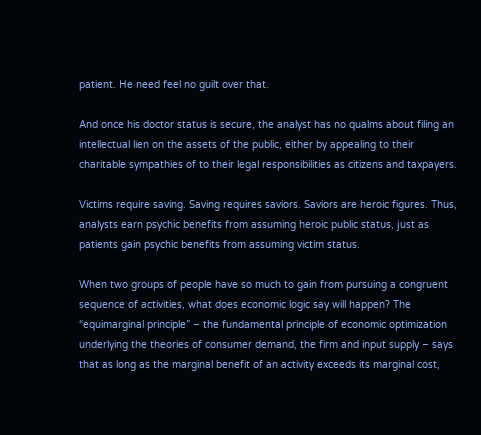patient. He need feel no guilt over that.

And once his doctor status is secure, the analyst has no qualms about filing an intellectual lien on the assets of the public, either by appealing to their charitable sympathies of to their legal responsibilities as citizens and taxpayers.

Victims require saving. Saving requires saviors. Saviors are heroic figures. Thus, analysts earn psychic benefits from assuming heroic public status, just as patients gain psychic benefits from assuming victim status.

When two groups of people have so much to gain from pursuing a congruent sequence of activities, what does economic logic say will happen? The “equimarginal principle” – the fundamental principle of economic optimization underlying the theories of consumer demand, the firm and input supply – says that as long as the marginal benefit of an activity exceeds its marginal cost,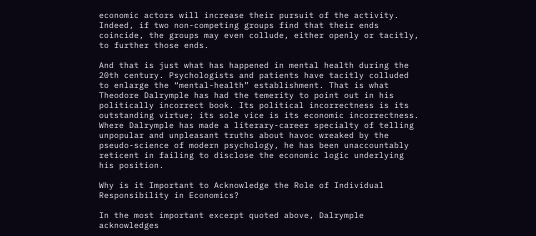economic actors will increase their pursuit of the activity. Indeed, if two non-competing groups find that their ends coincide, the groups may even collude, either openly or tacitly, to further those ends.

And that is just what has happened in mental health during the 20th century. Psychologists and patients have tacitly colluded to enlarge the “mental-health” establishment. That is what Theodore Dalrymple has had the temerity to point out in his politically incorrect book. Its political incorrectness is its outstanding virtue; its sole vice is its economic incorrectness. Where Dalrymple has made a literary-career specialty of telling unpopular and unpleasant truths about havoc wreaked by the pseudo-science of modern psychology, he has been unaccountably reticent in failing to disclose the economic logic underlying his position.

Why is it Important to Acknowledge the Role of Individual Responsibility in Economics?

In the most important excerpt quoted above, Dalrymple acknowledges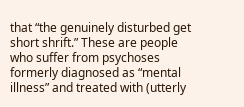that “the genuinely disturbed get short shrift.” These are people who suffer from psychoses formerly diagnosed as “mental illness” and treated with (utterly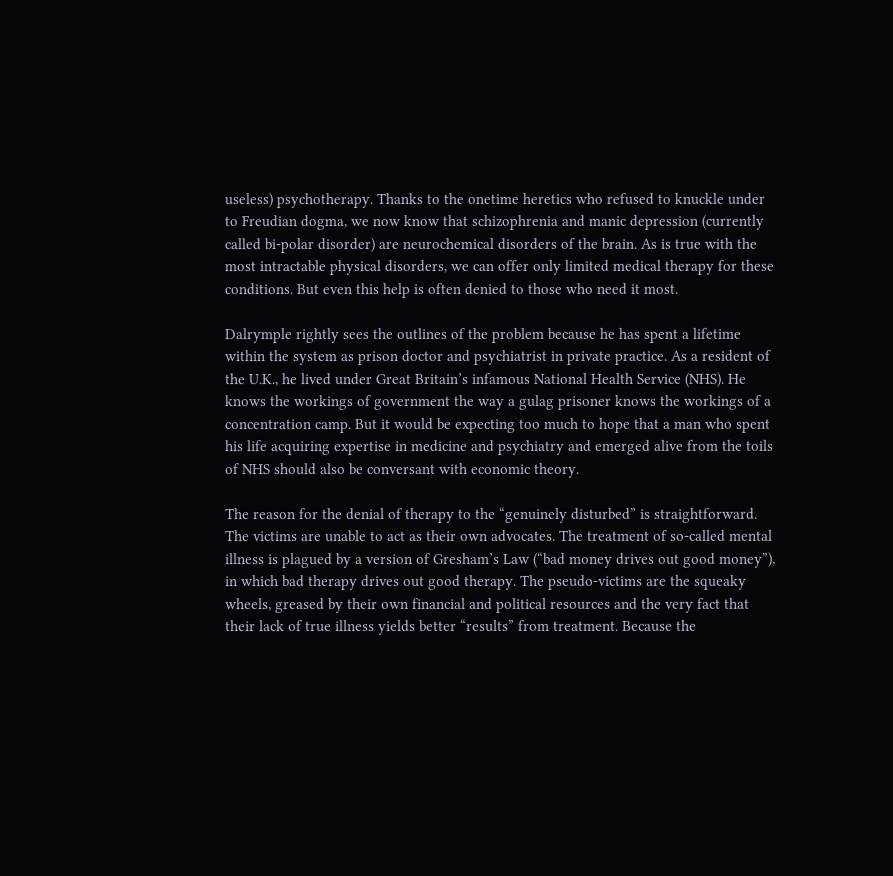useless) psychotherapy. Thanks to the onetime heretics who refused to knuckle under to Freudian dogma, we now know that schizophrenia and manic depression (currently called bi-polar disorder) are neurochemical disorders of the brain. As is true with the most intractable physical disorders, we can offer only limited medical therapy for these conditions. But even this help is often denied to those who need it most.

Dalrymple rightly sees the outlines of the problem because he has spent a lifetime within the system as prison doctor and psychiatrist in private practice. As a resident of the U.K., he lived under Great Britain’s infamous National Health Service (NHS). He knows the workings of government the way a gulag prisoner knows the workings of a concentration camp. But it would be expecting too much to hope that a man who spent his life acquiring expertise in medicine and psychiatry and emerged alive from the toils of NHS should also be conversant with economic theory.

The reason for the denial of therapy to the “genuinely disturbed” is straightforward. The victims are unable to act as their own advocates. The treatment of so-called mental illness is plagued by a version of Gresham’s Law (“bad money drives out good money”), in which bad therapy drives out good therapy. The pseudo-victims are the squeaky wheels, greased by their own financial and political resources and the very fact that their lack of true illness yields better “results” from treatment. Because the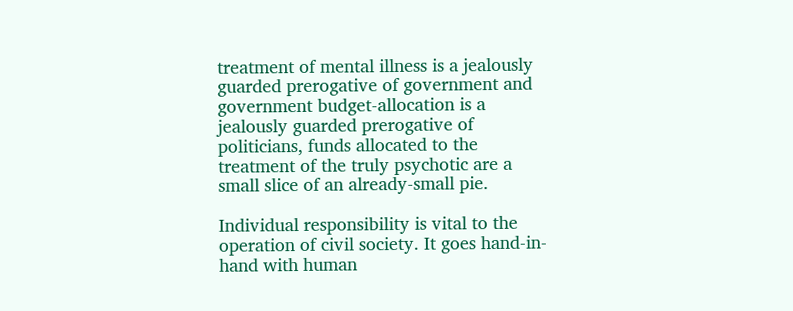treatment of mental illness is a jealously guarded prerogative of government and government budget-allocation is a jealously guarded prerogative of politicians, funds allocated to the treatment of the truly psychotic are a small slice of an already-small pie.

Individual responsibility is vital to the operation of civil society. It goes hand-in-hand with human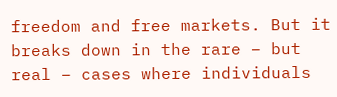freedom and free markets. But it breaks down in the rare – but real – cases where individuals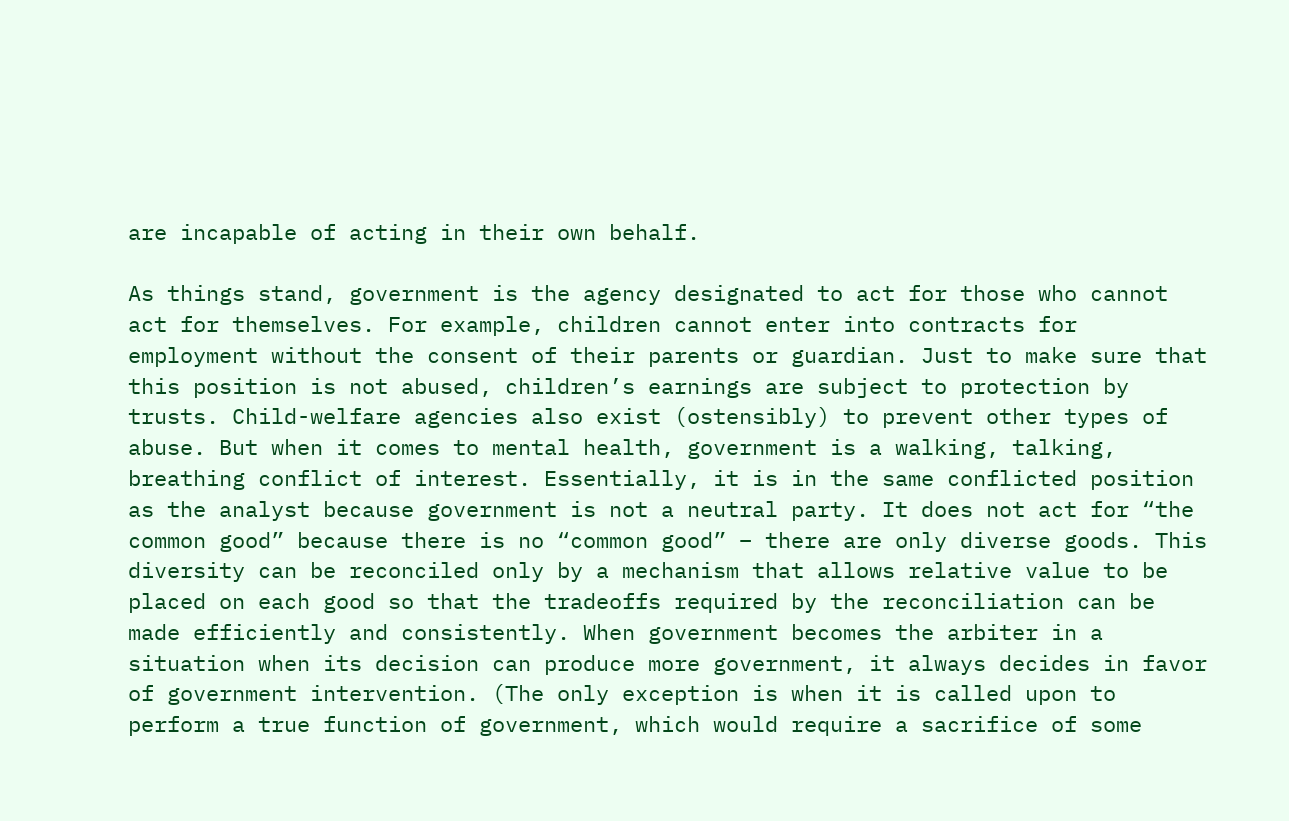are incapable of acting in their own behalf.

As things stand, government is the agency designated to act for those who cannot act for themselves. For example, children cannot enter into contracts for employment without the consent of their parents or guardian. Just to make sure that this position is not abused, children’s earnings are subject to protection by trusts. Child-welfare agencies also exist (ostensibly) to prevent other types of abuse. But when it comes to mental health, government is a walking, talking, breathing conflict of interest. Essentially, it is in the same conflicted position as the analyst because government is not a neutral party. It does not act for “the common good” because there is no “common good” – there are only diverse goods. This diversity can be reconciled only by a mechanism that allows relative value to be placed on each good so that the tradeoffs required by the reconciliation can be made efficiently and consistently. When government becomes the arbiter in a situation when its decision can produce more government, it always decides in favor of government intervention. (The only exception is when it is called upon to perform a true function of government, which would require a sacrifice of some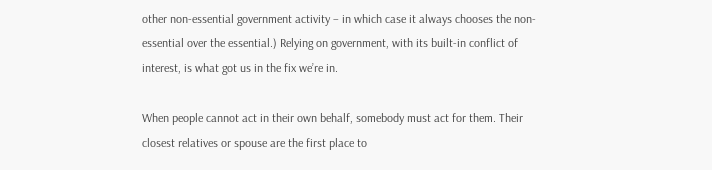other non-essential government activity – in which case it always chooses the non-essential over the essential.) Relying on government, with its built-in conflict of interest, is what got us in the fix we’re in.

When people cannot act in their own behalf, somebody must act for them. Their closest relatives or spouse are the first place to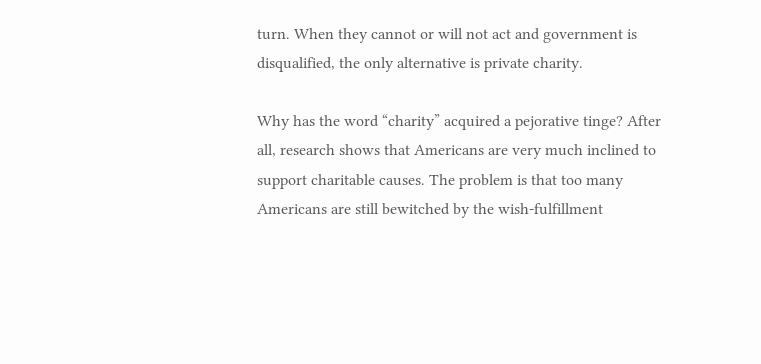turn. When they cannot or will not act and government is disqualified, the only alternative is private charity.

Why has the word “charity” acquired a pejorative tinge? After all, research shows that Americans are very much inclined to support charitable causes. The problem is that too many Americans are still bewitched by the wish-fulfillment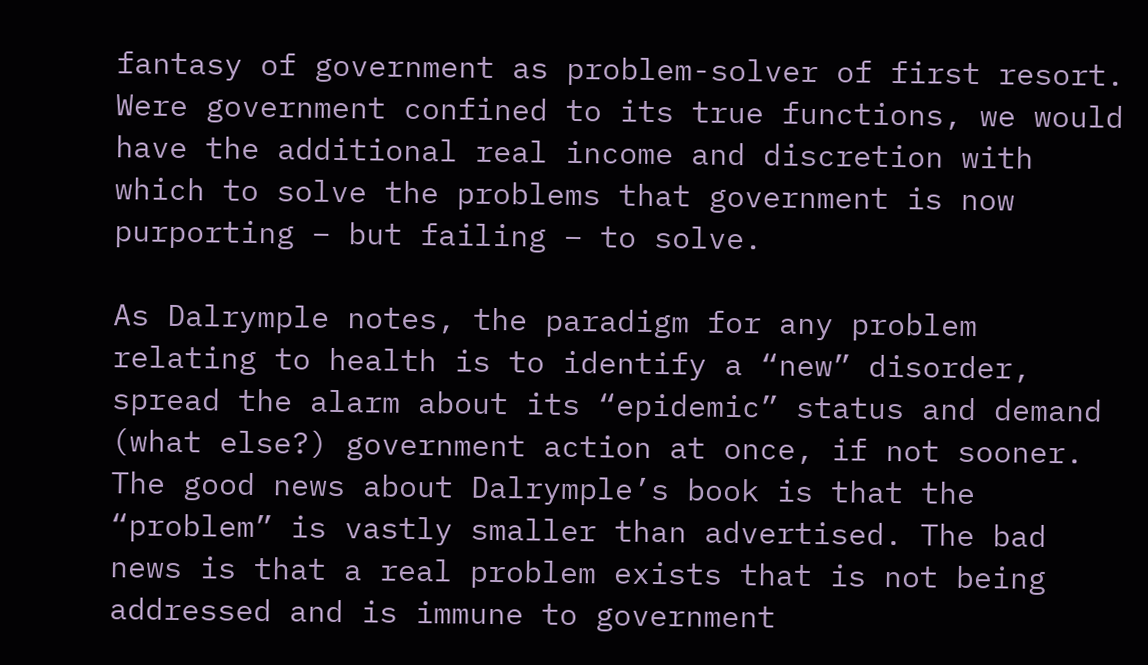fantasy of government as problem-solver of first resort. Were government confined to its true functions, we would have the additional real income and discretion with which to solve the problems that government is now purporting – but failing – to solve.

As Dalrymple notes, the paradigm for any problem relating to health is to identify a “new” disorder, spread the alarm about its “epidemic” status and demand (what else?) government action at once, if not sooner. The good news about Dalrymple’s book is that the “problem” is vastly smaller than advertised. The bad news is that a real problem exists that is not being addressed and is immune to government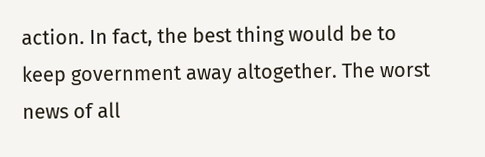action. In fact, the best thing would be to keep government away altogether. The worst news of all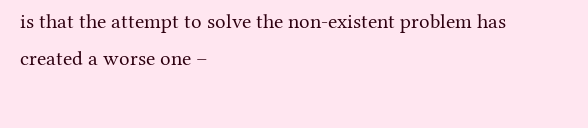is that the attempt to solve the non-existent problem has created a worse one –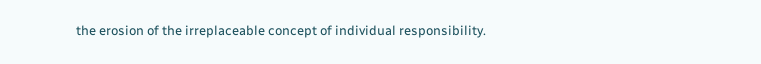the erosion of the irreplaceable concept of individual responsibility.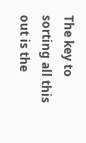The key to sorting all this out is the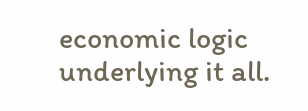economic logic underlying it all.